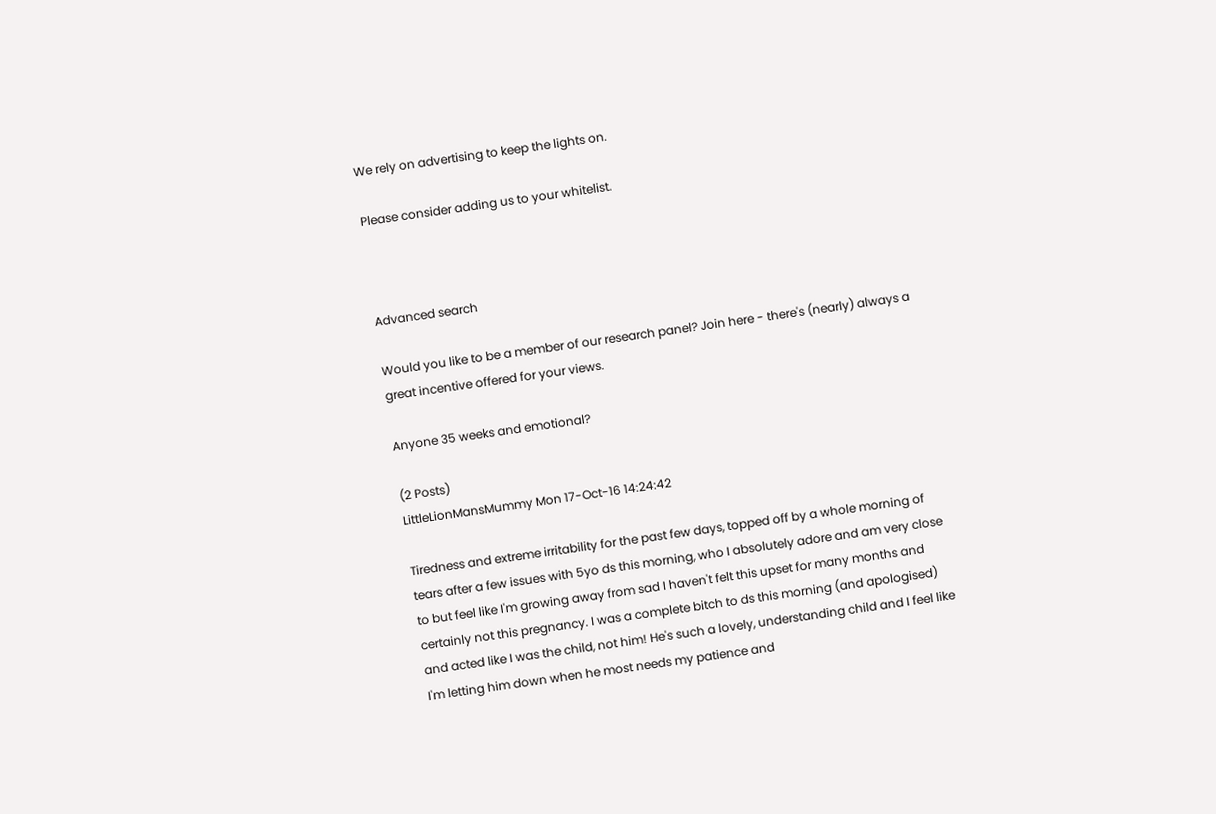We rely on advertising to keep the lights on.

Please consider adding us to your whitelist.



Advanced search

Would you like to be a member of our research panel? Join here - there's (nearly) always a great incentive offered for your views.

Anyone 35 weeks and emotional?

(2 Posts)
LittleLionMansMummy Mon 17-Oct-16 14:24:42

Tiredness and extreme irritability for the past few days, topped off by a whole morning of tears after a few issues with 5yo ds this morning, who I absolutely adore and am very close to but feel like I'm growing away from sad I haven't felt this upset for many months and certainly not this pregnancy. I was a complete bitch to ds this morning (and apologised) and acted like I was the child, not him! He's such a lovely, understanding child and I feel like I'm letting him down when he most needs my patience and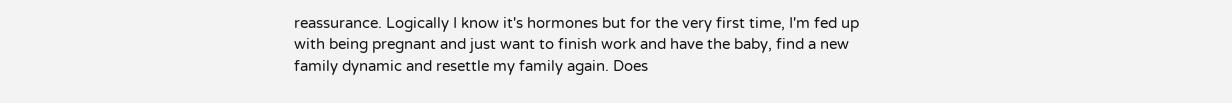reassurance. Logically I know it's hormones but for the very first time, I'm fed up with being pregnant and just want to finish work and have the baby, find a new family dynamic and resettle my family again. Does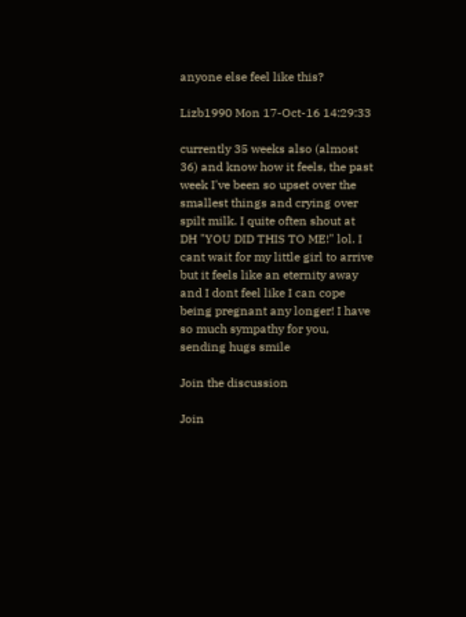anyone else feel like this?

Lizb1990 Mon 17-Oct-16 14:29:33

currently 35 weeks also (almost 36) and know how it feels, the past week I've been so upset over the smallest things and crying over spilt milk. I quite often shout at DH "YOU DID THIS TO ME!" lol. I cant wait for my little girl to arrive but it feels like an eternity away and I dont feel like I can cope being pregnant any longer! I have so much sympathy for you, sending hugs smile

Join the discussion

Join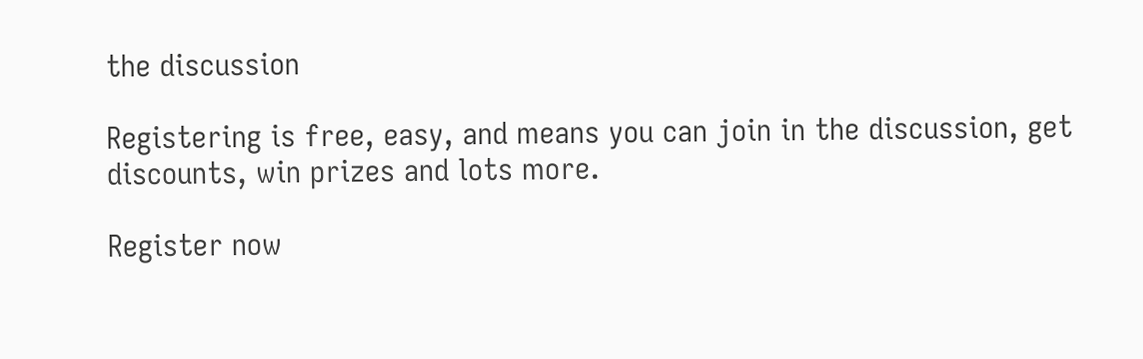the discussion

Registering is free, easy, and means you can join in the discussion, get discounts, win prizes and lots more.

Register now